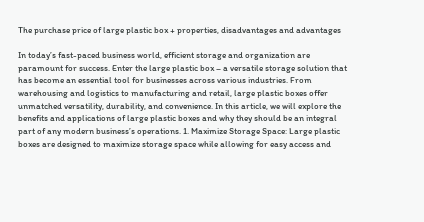The purchase price of large plastic box + properties, disadvantages and advantages

In today’s fast-paced business world, efficient storage and organization are paramount for success. Enter the large plastic box – a versatile storage solution that has become an essential tool for businesses across various industries. From warehousing and logistics to manufacturing and retail, large plastic boxes offer unmatched versatility, durability, and convenience. In this article, we will explore the benefits and applications of large plastic boxes and why they should be an integral part of any modern business’s operations. 1. Maximize Storage Space: Large plastic boxes are designed to maximize storage space while allowing for easy access and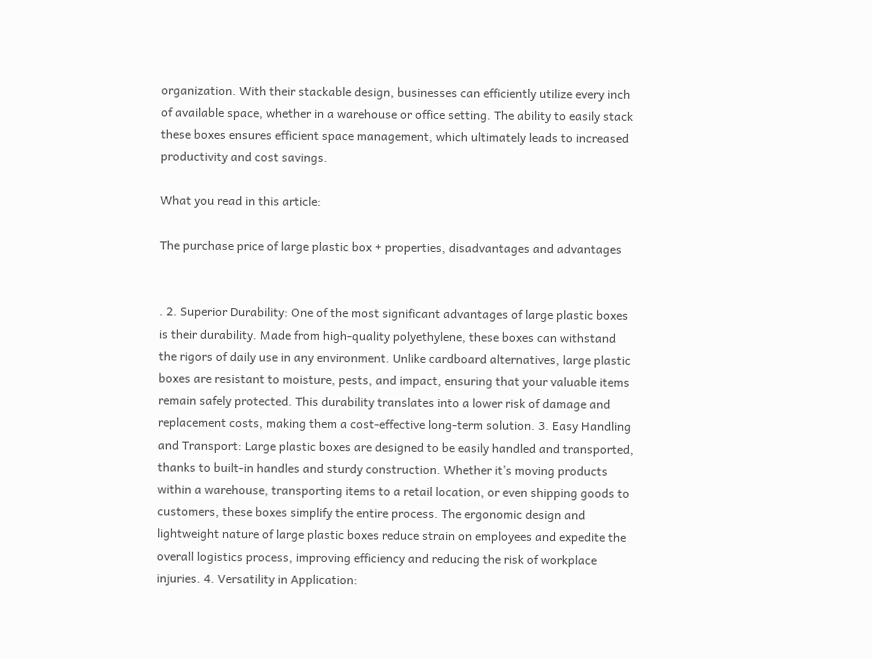organization. With their stackable design, businesses can efficiently utilize every inch of available space, whether in a warehouse or office setting. The ability to easily stack these boxes ensures efficient space management, which ultimately leads to increased productivity and cost savings.

What you read in this article:

The purchase price of large plastic box + properties, disadvantages and advantages


. 2. Superior Durability: One of the most significant advantages of large plastic boxes is their durability. Made from high-quality polyethylene, these boxes can withstand the rigors of daily use in any environment. Unlike cardboard alternatives, large plastic boxes are resistant to moisture, pests, and impact, ensuring that your valuable items remain safely protected. This durability translates into a lower risk of damage and replacement costs, making them a cost-effective long-term solution. 3. Easy Handling and Transport: Large plastic boxes are designed to be easily handled and transported, thanks to built-in handles and sturdy construction. Whether it’s moving products within a warehouse, transporting items to a retail location, or even shipping goods to customers, these boxes simplify the entire process. The ergonomic design and lightweight nature of large plastic boxes reduce strain on employees and expedite the overall logistics process, improving efficiency and reducing the risk of workplace injuries. 4. Versatility in Application: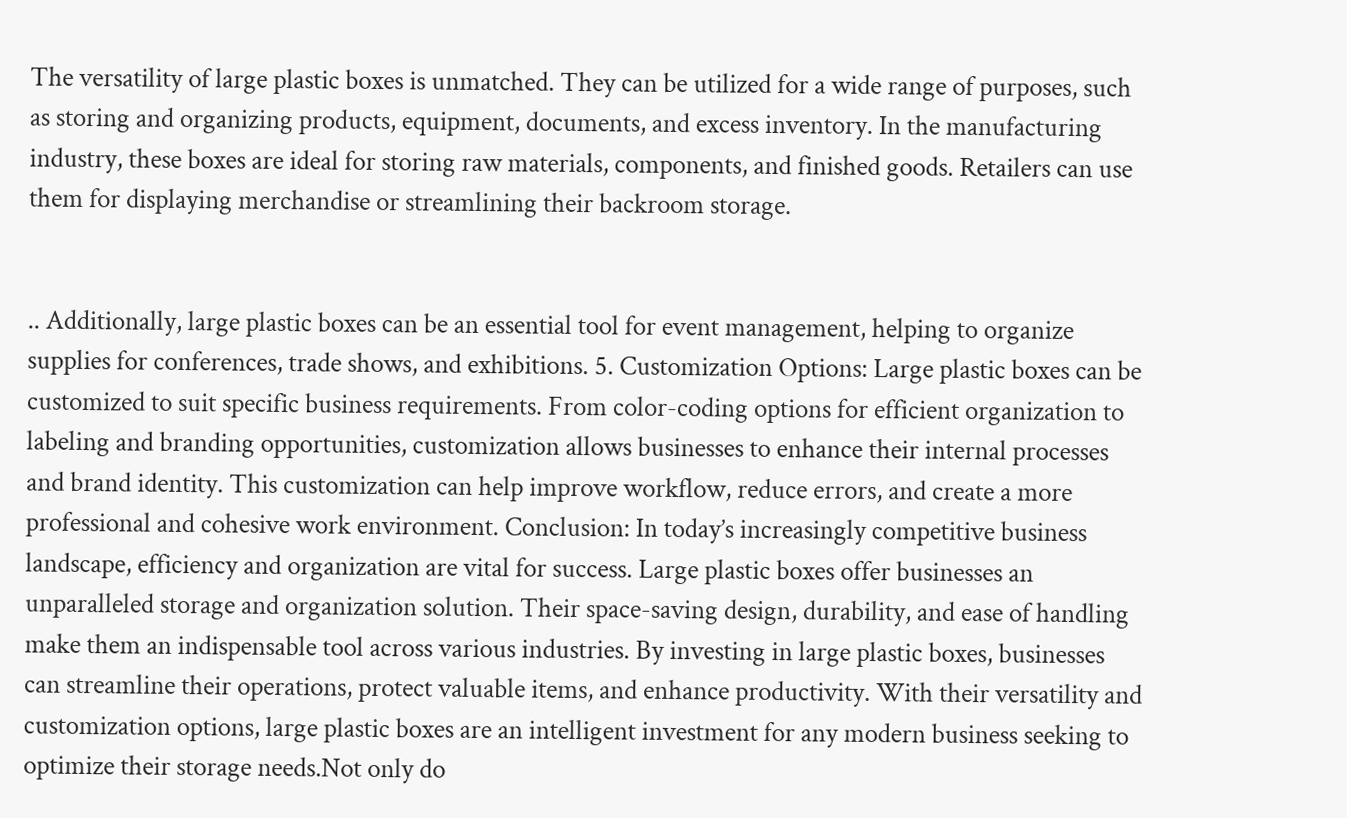The versatility of large plastic boxes is unmatched. They can be utilized for a wide range of purposes, such as storing and organizing products, equipment, documents, and excess inventory. In the manufacturing industry, these boxes are ideal for storing raw materials, components, and finished goods. Retailers can use them for displaying merchandise or streamlining their backroom storage.


.. Additionally, large plastic boxes can be an essential tool for event management, helping to organize supplies for conferences, trade shows, and exhibitions. 5. Customization Options: Large plastic boxes can be customized to suit specific business requirements. From color-coding options for efficient organization to labeling and branding opportunities, customization allows businesses to enhance their internal processes and brand identity. This customization can help improve workflow, reduce errors, and create a more professional and cohesive work environment. Conclusion: In today’s increasingly competitive business landscape, efficiency and organization are vital for success. Large plastic boxes offer businesses an unparalleled storage and organization solution. Their space-saving design, durability, and ease of handling make them an indispensable tool across various industries. By investing in large plastic boxes, businesses can streamline their operations, protect valuable items, and enhance productivity. With their versatility and customization options, large plastic boxes are an intelligent investment for any modern business seeking to optimize their storage needs.Not only do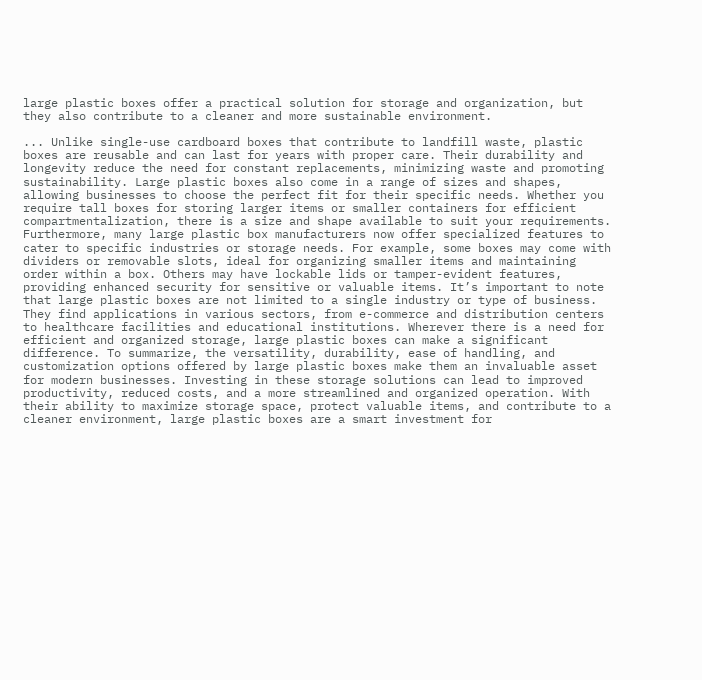large plastic boxes offer a practical solution for storage and organization, but they also contribute to a cleaner and more sustainable environment.

... Unlike single-use cardboard boxes that contribute to landfill waste, plastic boxes are reusable and can last for years with proper care. Their durability and longevity reduce the need for constant replacements, minimizing waste and promoting sustainability. Large plastic boxes also come in a range of sizes and shapes, allowing businesses to choose the perfect fit for their specific needs. Whether you require tall boxes for storing larger items or smaller containers for efficient compartmentalization, there is a size and shape available to suit your requirements. Furthermore, many large plastic box manufacturers now offer specialized features to cater to specific industries or storage needs. For example, some boxes may come with dividers or removable slots, ideal for organizing smaller items and maintaining order within a box. Others may have lockable lids or tamper-evident features, providing enhanced security for sensitive or valuable items. It’s important to note that large plastic boxes are not limited to a single industry or type of business. They find applications in various sectors, from e-commerce and distribution centers to healthcare facilities and educational institutions. Wherever there is a need for efficient and organized storage, large plastic boxes can make a significant difference. To summarize, the versatility, durability, ease of handling, and customization options offered by large plastic boxes make them an invaluable asset for modern businesses. Investing in these storage solutions can lead to improved productivity, reduced costs, and a more streamlined and organized operation. With their ability to maximize storage space, protect valuable items, and contribute to a cleaner environment, large plastic boxes are a smart investment for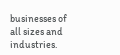businesses of all sizes and industries.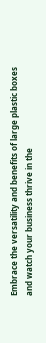Embrace the versatility and benefits of large plastic boxes and watch your business thrive in the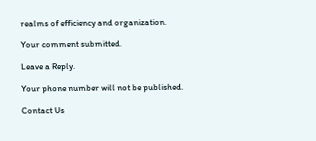realms of efficiency and organization.

Your comment submitted.

Leave a Reply.

Your phone number will not be published.

Contact Us